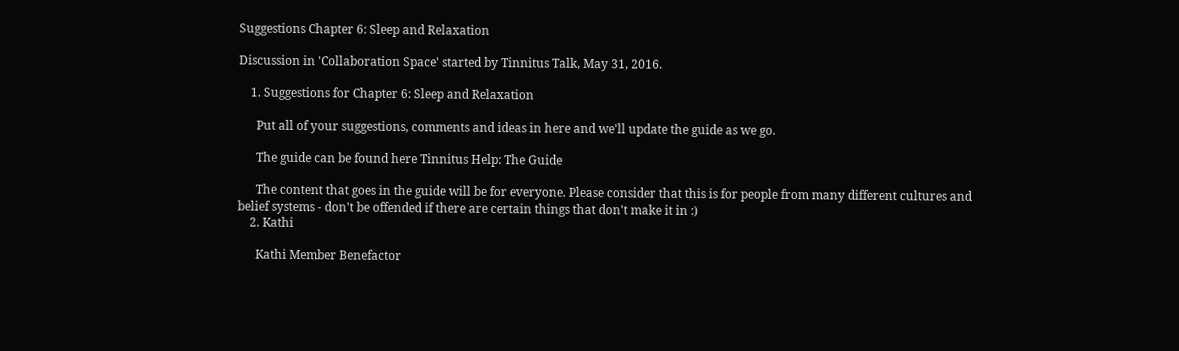Suggestions Chapter 6: Sleep and Relaxation

Discussion in 'Collaboration Space' started by Tinnitus Talk, May 31, 2016.

    1. Suggestions for Chapter 6: Sleep and Relaxation

      Put all of your suggestions, comments and ideas in here and we'll update the guide as we go.

      The guide can be found here Tinnitus Help: The Guide

      The content that goes in the guide will be for everyone. Please consider that this is for people from many different cultures and belief systems - don't be offended if there are certain things that don't make it in :)
    2. Kathi

      Kathi Member Benefactor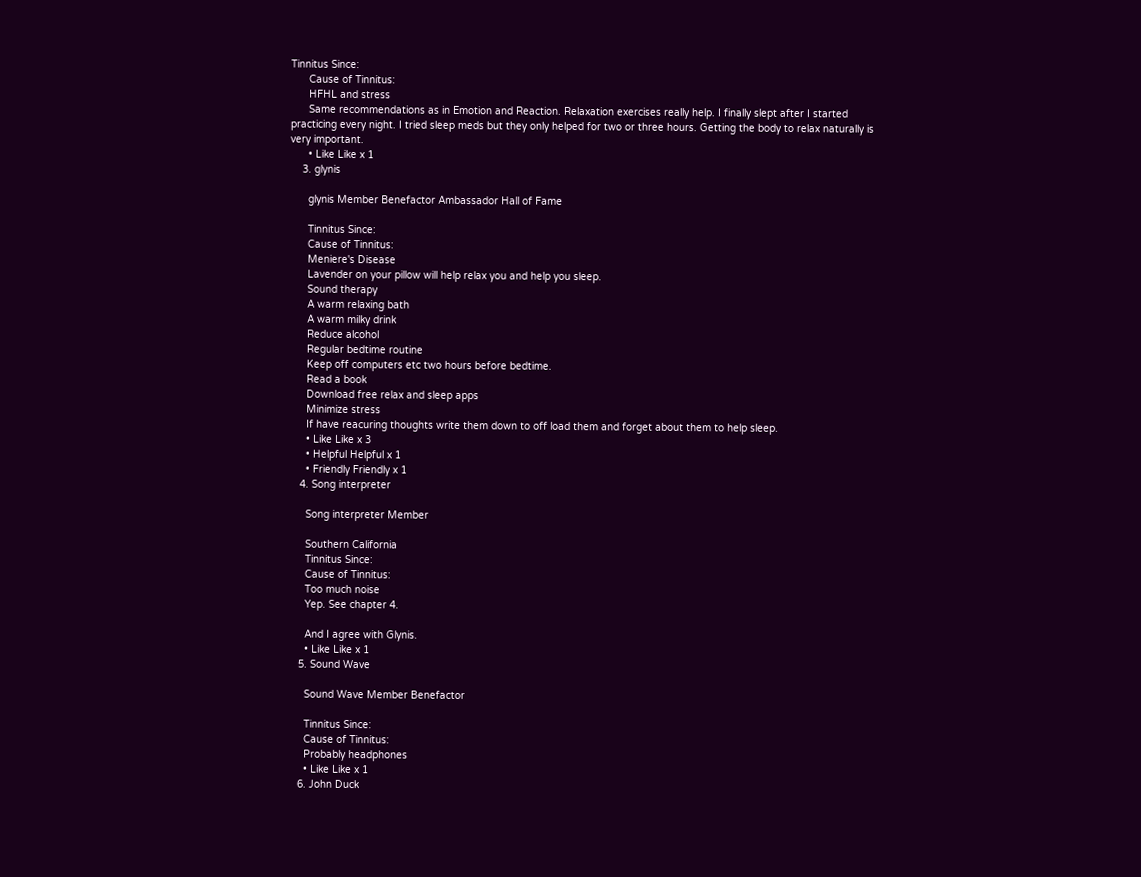Tinnitus Since:
      Cause of Tinnitus:
      HFHL and stress
      Same recommendations as in Emotion and Reaction. Relaxation exercises really help. I finally slept after I started practicing every night. I tried sleep meds but they only helped for two or three hours. Getting the body to relax naturally is very important.
      • Like Like x 1
    3. glynis

      glynis Member Benefactor Ambassador Hall of Fame

      Tinnitus Since:
      Cause of Tinnitus:
      Meniere's Disease
      Lavender on your pillow will help relax you and help you sleep.
      Sound therapy
      A warm relaxing bath
      A warm milky drink
      Reduce alcohol
      Regular bedtime routine
      Keep off computers etc two hours before bedtime.
      Read a book
      Download free relax and sleep apps
      Minimize stress
      If have reacuring thoughts write them down to off load them and forget about them to help sleep.
      • Like Like x 3
      • Helpful Helpful x 1
      • Friendly Friendly x 1
    4. Song interpreter

      Song interpreter Member

      Southern California
      Tinnitus Since:
      Cause of Tinnitus:
      Too much noise
      Yep. See chapter 4.

      And I agree with Glynis.
      • Like Like x 1
    5. Sound Wave

      Sound Wave Member Benefactor

      Tinnitus Since:
      Cause of Tinnitus:
      Probably headphones
      • Like Like x 1
    6. John Duck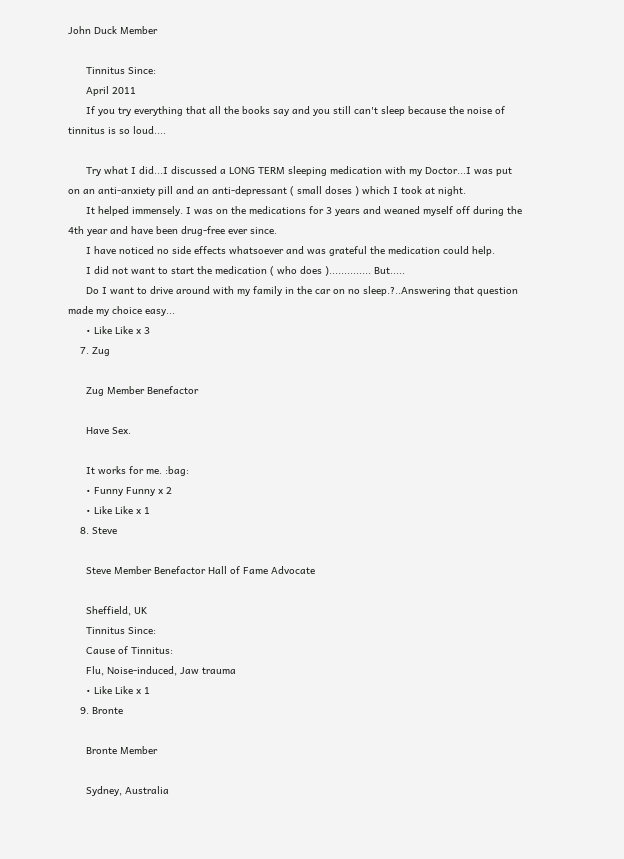John Duck Member

      Tinnitus Since:
      April 2011
      If you try everything that all the books say and you still can't sleep because the noise of tinnitus is so loud....

      Try what I did...I discussed a LONG TERM sleeping medication with my Doctor...I was put on an anti-anxiety pill and an anti-depressant ( small doses ) which I took at night.
      It helped immensely. I was on the medications for 3 years and weaned myself off during the 4th year and have been drug-free ever since.
      I have noticed no side effects whatsoever and was grateful the medication could help.
      I did not want to start the medication ( who does ).............. But.....
      Do I want to drive around with my family in the car on no sleep.?..Answering that question made my choice easy...
      • Like Like x 3
    7. Zug

      Zug Member Benefactor

      Have Sex.

      It works for me. :bag:
      • Funny Funny x 2
      • Like Like x 1
    8. Steve

      Steve Member Benefactor Hall of Fame Advocate

      Sheffield, UK
      Tinnitus Since:
      Cause of Tinnitus:
      Flu, Noise-induced, Jaw trauma
      • Like Like x 1
    9. Bronte

      Bronte Member

      Sydney, Australia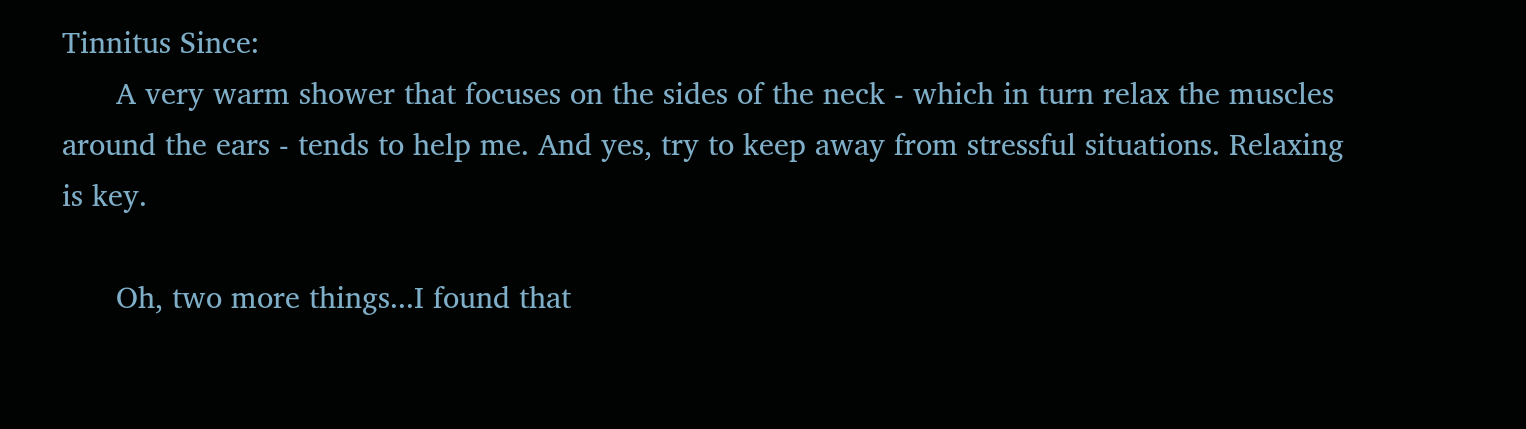Tinnitus Since:
      A very warm shower that focuses on the sides of the neck - which in turn relax the muscles around the ears - tends to help me. And yes, try to keep away from stressful situations. Relaxing is key.

      Oh, two more things...I found that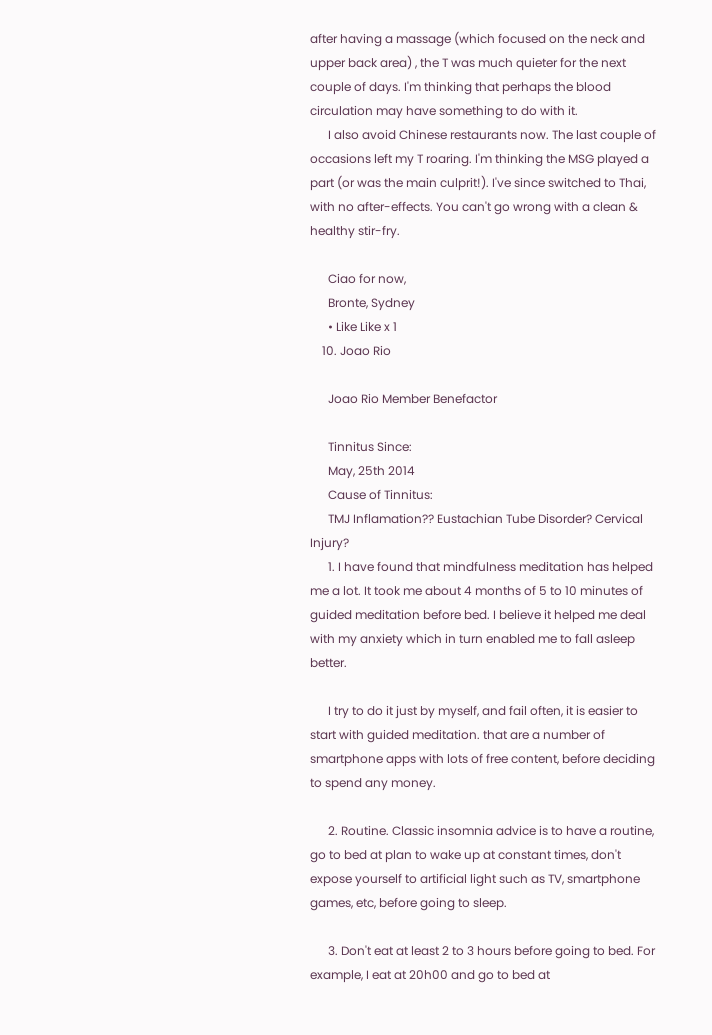after having a massage (which focused on the neck and upper back area) , the T was much quieter for the next couple of days. I'm thinking that perhaps the blood circulation may have something to do with it.
      I also avoid Chinese restaurants now. The last couple of occasions left my T roaring. I'm thinking the MSG played a part (or was the main culprit!). I've since switched to Thai, with no after-effects. You can't go wrong with a clean & healthy stir-fry.

      Ciao for now,
      Bronte, Sydney
      • Like Like x 1
    10. Joao Rio

      Joao Rio Member Benefactor

      Tinnitus Since:
      May, 25th 2014
      Cause of Tinnitus:
      TMJ Inflamation?? Eustachian Tube Disorder? Cervical Injury?
      1. I have found that mindfulness meditation has helped me a lot. It took me about 4 months of 5 to 10 minutes of guided meditation before bed. I believe it helped me deal with my anxiety which in turn enabled me to fall asleep better.

      I try to do it just by myself, and fail often, it is easier to start with guided meditation. that are a number of smartphone apps with lots of free content, before deciding to spend any money.

      2. Routine. Classic insomnia advice is to have a routine, go to bed at plan to wake up at constant times, don't expose yourself to artificial light such as TV, smartphone games, etc, before going to sleep.

      3. Don't eat at least 2 to 3 hours before going to bed. For example, I eat at 20h00 and go to bed at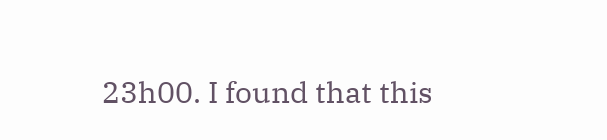23h00. I found that this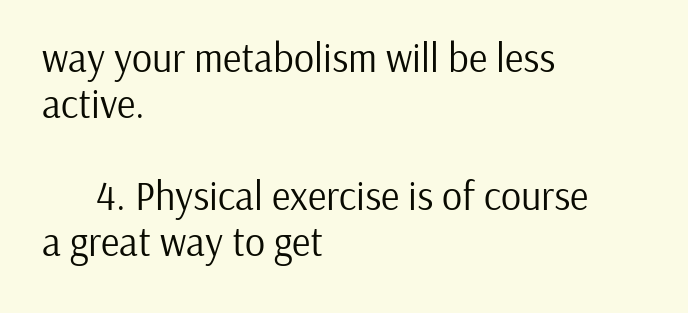way your metabolism will be less active.

      4. Physical exercise is of course a great way to get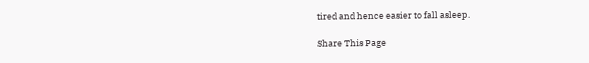tired and hence easier to fall asleep.

Share This Page